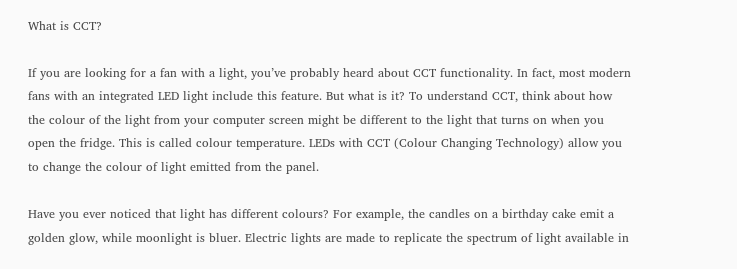What is CCT?

If you are looking for a fan with a light, you’ve probably heard about CCT functionality. In fact, most modern fans with an integrated LED light include this feature. But what is it? To understand CCT, think about how the colour of the light from your computer screen might be different to the light that turns on when you open the fridge. This is called colour temperature. LEDs with CCT (Colour Changing Technology) allow you to change the colour of light emitted from the panel.

Have you ever noticed that light has different colours? For example, the candles on a birthday cake emit a golden glow, while moonlight is bluer. Electric lights are made to replicate the spectrum of light available in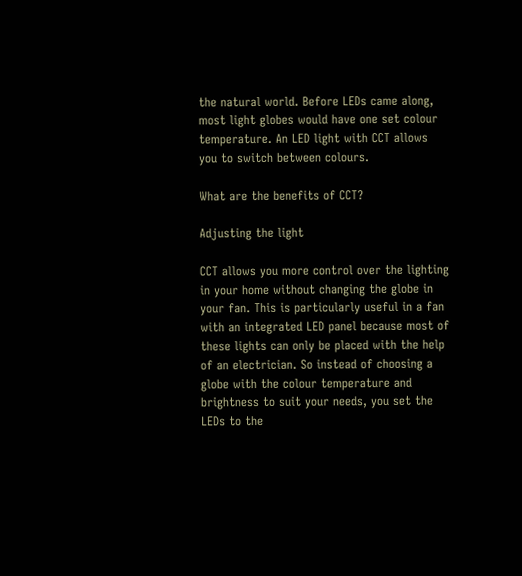the natural world. Before LEDs came along, most light globes would have one set colour temperature. An LED light with CCT allows you to switch between colours.

What are the benefits of CCT?

Adjusting the light

CCT allows you more control over the lighting in your home without changing the globe in your fan. This is particularly useful in a fan with an integrated LED panel because most of these lights can only be placed with the help of an electrician. So instead of choosing a globe with the colour temperature and brightness to suit your needs, you set the LEDs to the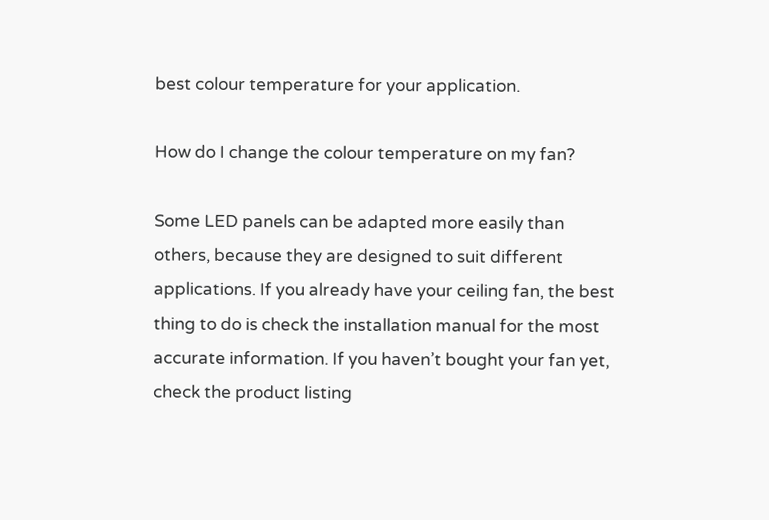best colour temperature for your application.

How do I change the colour temperature on my fan?

Some LED panels can be adapted more easily than others, because they are designed to suit different applications. If you already have your ceiling fan, the best thing to do is check the installation manual for the most accurate information. If you haven’t bought your fan yet, check the product listing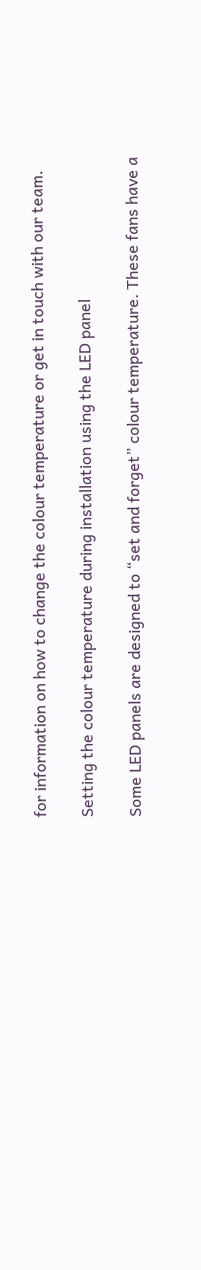for information on how to change the colour temperature or get in touch with our team.

Setting the colour temperature during installation using the LED panel

Some LED panels are designed to “set and forget” colour temperature. These fans have a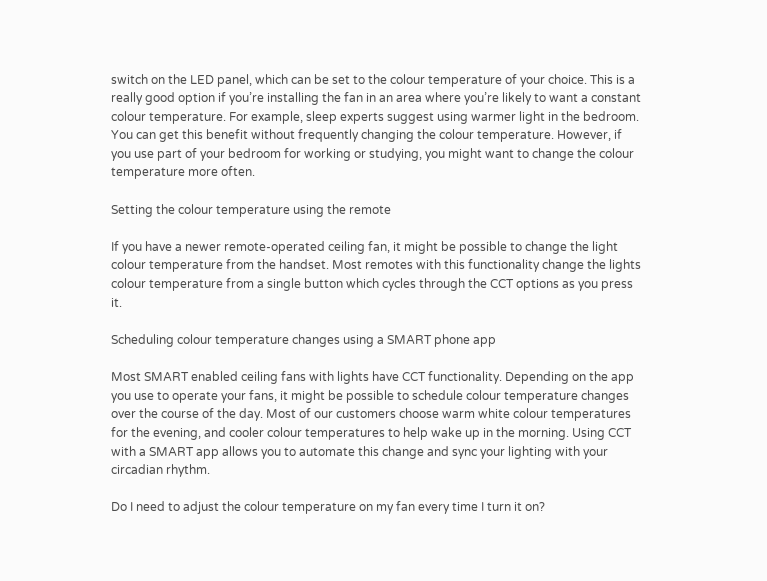switch on the LED panel, which can be set to the colour temperature of your choice. This is a really good option if you’re installing the fan in an area where you’re likely to want a constant colour temperature. For example, sleep experts suggest using warmer light in the bedroom. You can get this benefit without frequently changing the colour temperature. However, if you use part of your bedroom for working or studying, you might want to change the colour temperature more often.

Setting the colour temperature using the remote

If you have a newer remote-operated ceiling fan, it might be possible to change the light colour temperature from the handset. Most remotes with this functionality change the lights colour temperature from a single button which cycles through the CCT options as you press it.

Scheduling colour temperature changes using a SMART phone app

Most SMART enabled ceiling fans with lights have CCT functionality. Depending on the app you use to operate your fans, it might be possible to schedule colour temperature changes over the course of the day. Most of our customers choose warm white colour temperatures for the evening, and cooler colour temperatures to help wake up in the morning. Using CCT with a SMART app allows you to automate this change and sync your lighting with your circadian rhythm.

Do I need to adjust the colour temperature on my fan every time I turn it on?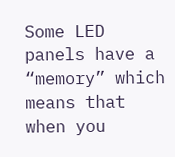Some LED panels have a “memory” which means that when you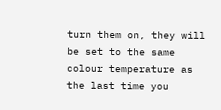turn them on, they will be set to the same colour temperature as the last time you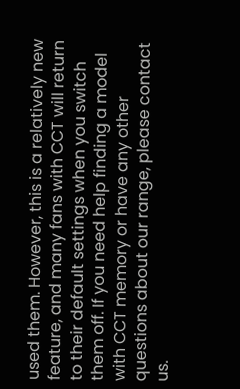used them. However, this is a relatively new feature, and many fans with CCT will return to their default settings when you switch them off. If you need help finding a model with CCT memory or have any other questions about our range, please contact us.